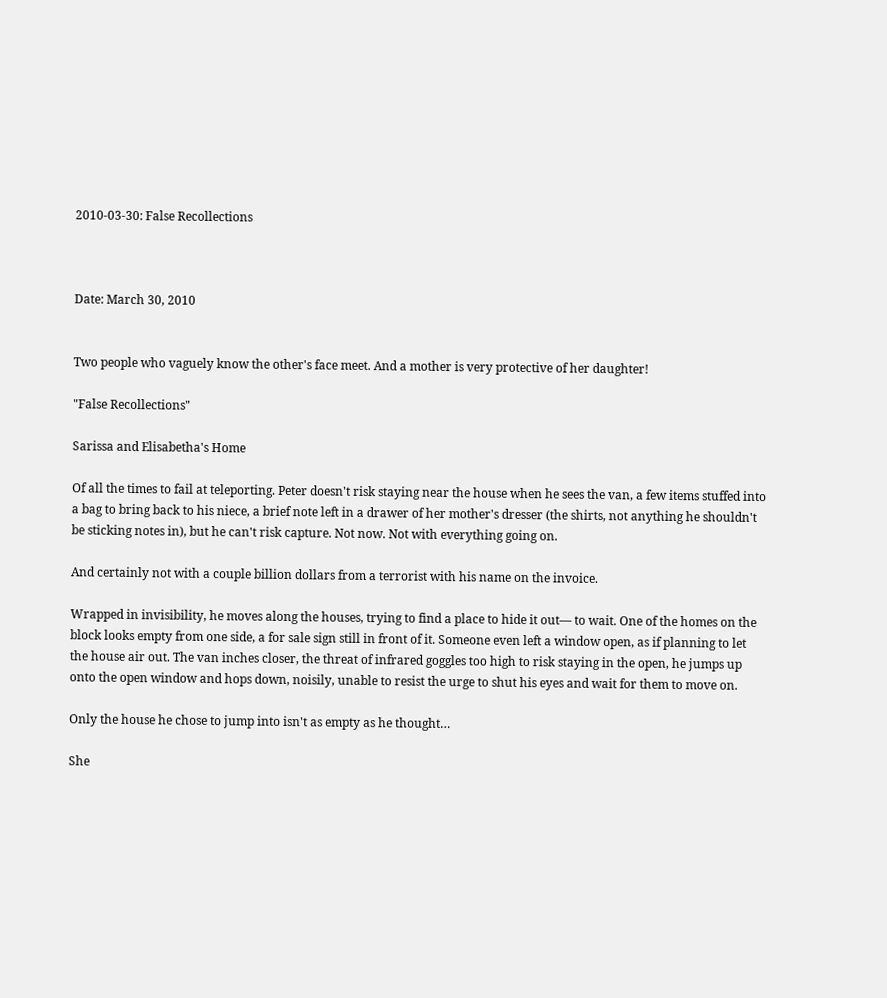2010-03-30: False Recollections



Date: March 30, 2010


Two people who vaguely know the other's face meet. And a mother is very protective of her daughter!

"False Recollections"

Sarissa and Elisabetha's Home

Of all the times to fail at teleporting. Peter doesn't risk staying near the house when he sees the van, a few items stuffed into a bag to bring back to his niece, a brief note left in a drawer of her mother's dresser (the shirts, not anything he shouldn't be sticking notes in), but he can't risk capture. Not now. Not with everything going on.

And certainly not with a couple billion dollars from a terrorist with his name on the invoice.

Wrapped in invisibility, he moves along the houses, trying to find a place to hide it out— to wait. One of the homes on the block looks empty from one side, a for sale sign still in front of it. Someone even left a window open, as if planning to let the house air out. The van inches closer, the threat of infrared goggles too high to risk staying in the open, he jumps up onto the open window and hops down, noisily, unable to resist the urge to shut his eyes and wait for them to move on.

Only the house he chose to jump into isn't as empty as he thought…

She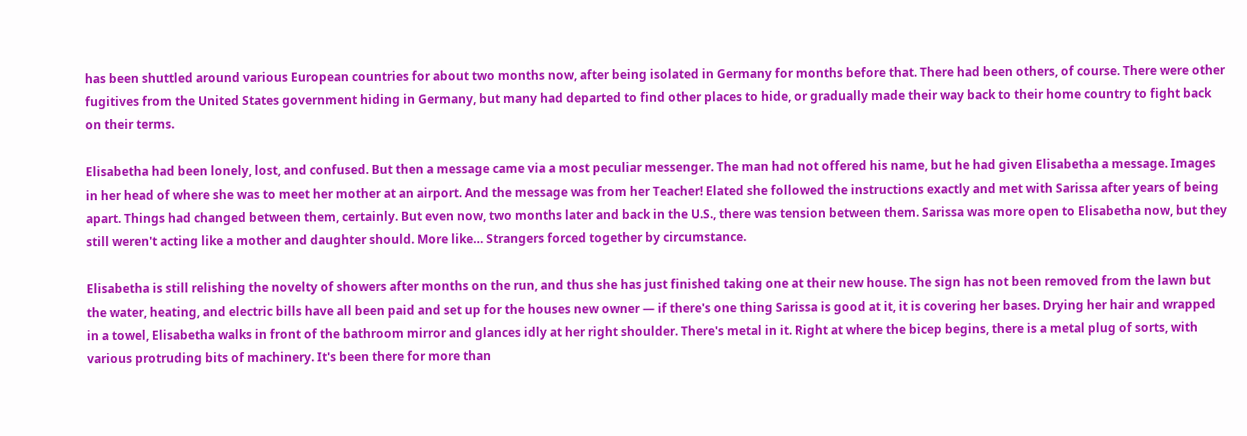has been shuttled around various European countries for about two months now, after being isolated in Germany for months before that. There had been others, of course. There were other fugitives from the United States government hiding in Germany, but many had departed to find other places to hide, or gradually made their way back to their home country to fight back on their terms.

Elisabetha had been lonely, lost, and confused. But then a message came via a most peculiar messenger. The man had not offered his name, but he had given Elisabetha a message. Images in her head of where she was to meet her mother at an airport. And the message was from her Teacher! Elated she followed the instructions exactly and met with Sarissa after years of being apart. Things had changed between them, certainly. But even now, two months later and back in the U.S., there was tension between them. Sarissa was more open to Elisabetha now, but they still weren't acting like a mother and daughter should. More like… Strangers forced together by circumstance.

Elisabetha is still relishing the novelty of showers after months on the run, and thus she has just finished taking one at their new house. The sign has not been removed from the lawn but the water, heating, and electric bills have all been paid and set up for the houses new owner — if there's one thing Sarissa is good at it, it is covering her bases. Drying her hair and wrapped in a towel, Elisabetha walks in front of the bathroom mirror and glances idly at her right shoulder. There's metal in it. Right at where the bicep begins, there is a metal plug of sorts, with various protruding bits of machinery. It's been there for more than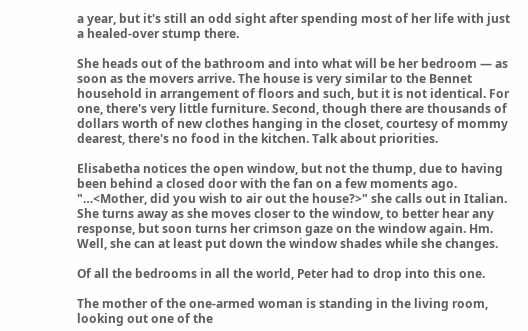a year, but it's still an odd sight after spending most of her life with just a healed-over stump there.

She heads out of the bathroom and into what will be her bedroom — as soon as the movers arrive. The house is very similar to the Bennet household in arrangement of floors and such, but it is not identical. For one, there's very little furniture. Second, though there are thousands of dollars worth of new clothes hanging in the closet, courtesy of mommy dearest, there's no food in the kitchen. Talk about priorities.

Elisabetha notices the open window, but not the thump, due to having been behind a closed door with the fan on a few moments ago. "…<Mother, did you wish to air out the house?>" she calls out in Italian. She turns away as she moves closer to the window, to better hear any response, but soon turns her crimson gaze on the window again. Hm. Well, she can at least put down the window shades while she changes.

Of all the bedrooms in all the world, Peter had to drop into this one.

The mother of the one-armed woman is standing in the living room, looking out one of the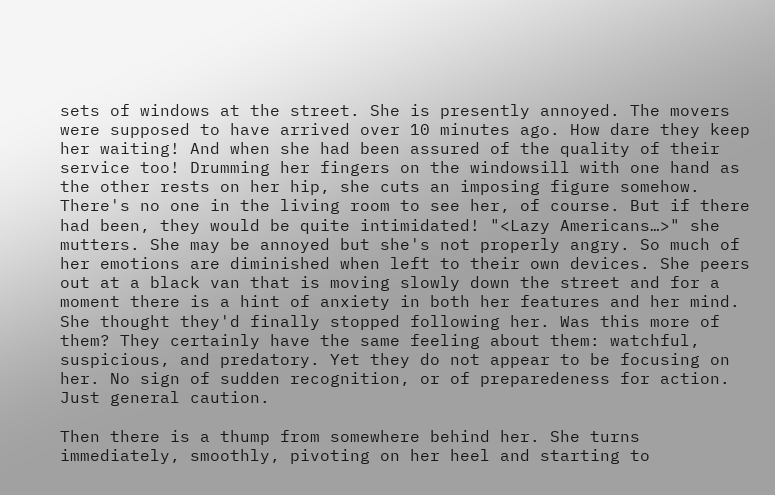sets of windows at the street. She is presently annoyed. The movers were supposed to have arrived over 10 minutes ago. How dare they keep her waiting! And when she had been assured of the quality of their service too! Drumming her fingers on the windowsill with one hand as the other rests on her hip, she cuts an imposing figure somehow. There's no one in the living room to see her, of course. But if there had been, they would be quite intimidated! "<Lazy Americans…>" she mutters. She may be annoyed but she's not properly angry. So much of her emotions are diminished when left to their own devices. She peers out at a black van that is moving slowly down the street and for a moment there is a hint of anxiety in both her features and her mind. She thought they'd finally stopped following her. Was this more of them? They certainly have the same feeling about them: watchful, suspicious, and predatory. Yet they do not appear to be focusing on her. No sign of sudden recognition, or of preparedeness for action. Just general caution.

Then there is a thump from somewhere behind her. She turns immediately, smoothly, pivoting on her heel and starting to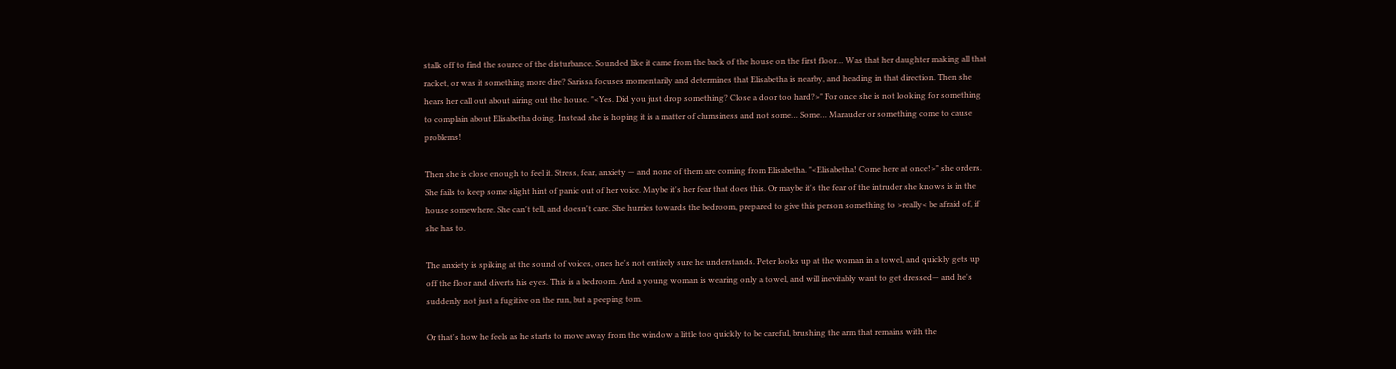stalk off to find the source of the disturbance. Sounded like it came from the back of the house on the first floor… Was that her daughter making all that racket, or was it something more dire? Sarissa focuses momentarily and determines that Elisabetha is nearby, and heading in that direction. Then she hears her call out about airing out the house. "<Yes. Did you just drop something? Close a door too hard?>" For once she is not looking for something to complain about Elisabetha doing. Instead she is hoping it is a matter of clumsiness and not some… Some… Marauder or something come to cause problems!

Then she is close enough to feel it. Stress, fear, anxiety — and none of them are coming from Elisabetha. "<Elisabetha! Come here at once!>" she orders. She fails to keep some slight hint of panic out of her voice. Maybe it's her fear that does this. Or maybe it's the fear of the intruder she knows is in the house somewhere. She can't tell, and doesn't care. She hurries towards the bedroom, prepared to give this person something to >really< be afraid of, if she has to.

The anxiety is spiking at the sound of voices, ones he's not entirely sure he understands. Peter looks up at the woman in a towel, and quickly gets up off the floor and diverts his eyes. This is a bedroom. And a young woman is wearing only a towel, and will inevitably want to get dressed— and he's suddenly not just a fugitive on the run, but a peeping tom.

Or that's how he feels as he starts to move away from the window a little too quickly to be careful, brushing the arm that remains with the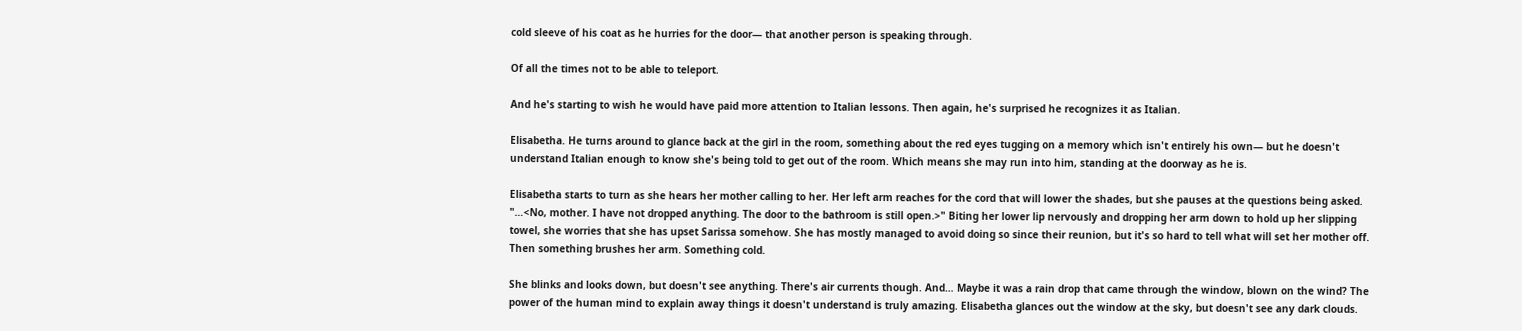cold sleeve of his coat as he hurries for the door— that another person is speaking through.

Of all the times not to be able to teleport.

And he's starting to wish he would have paid more attention to Italian lessons. Then again, he's surprised he recognizes it as Italian.

Elisabetha. He turns around to glance back at the girl in the room, something about the red eyes tugging on a memory which isn't entirely his own— but he doesn't understand Italian enough to know she's being told to get out of the room. Which means she may run into him, standing at the doorway as he is.

Elisabetha starts to turn as she hears her mother calling to her. Her left arm reaches for the cord that will lower the shades, but she pauses at the questions being asked. "…<No, mother. I have not dropped anything. The door to the bathroom is still open.>" Biting her lower lip nervously and dropping her arm down to hold up her slipping towel, she worries that she has upset Sarissa somehow. She has mostly managed to avoid doing so since their reunion, but it's so hard to tell what will set her mother off. Then something brushes her arm. Something cold.

She blinks and looks down, but doesn't see anything. There's air currents though. And… Maybe it was a rain drop that came through the window, blown on the wind? The power of the human mind to explain away things it doesn't understand is truly amazing. Elisabetha glances out the window at the sky, but doesn't see any dark clouds.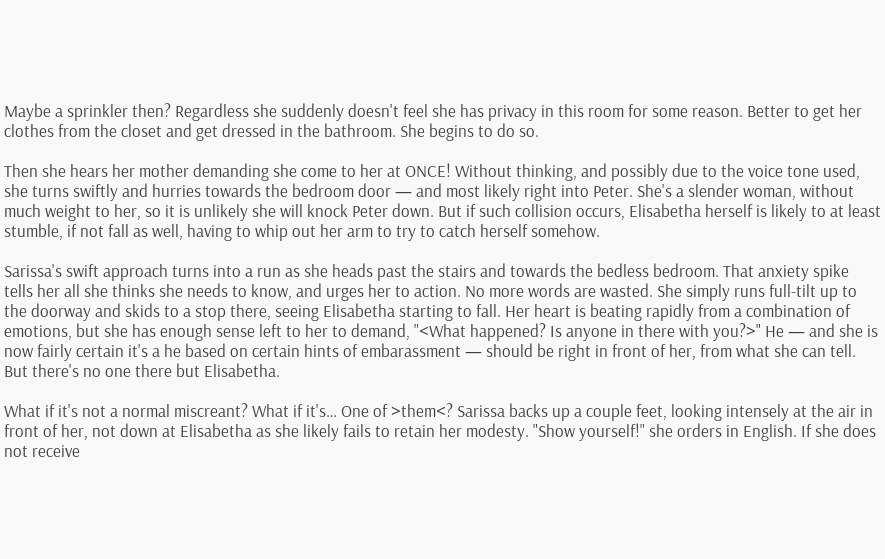Maybe a sprinkler then? Regardless she suddenly doesn't feel she has privacy in this room for some reason. Better to get her clothes from the closet and get dressed in the bathroom. She begins to do so.

Then she hears her mother demanding she come to her at ONCE! Without thinking, and possibly due to the voice tone used, she turns swiftly and hurries towards the bedroom door — and most likely right into Peter. She's a slender woman, without much weight to her, so it is unlikely she will knock Peter down. But if such collision occurs, Elisabetha herself is likely to at least stumble, if not fall as well, having to whip out her arm to try to catch herself somehow.

Sarissa's swift approach turns into a run as she heads past the stairs and towards the bedless bedroom. That anxiety spike tells her all she thinks she needs to know, and urges her to action. No more words are wasted. She simply runs full-tilt up to the doorway and skids to a stop there, seeing Elisabetha starting to fall. Her heart is beating rapidly from a combination of emotions, but she has enough sense left to her to demand, "<What happened? Is anyone in there with you?>" He — and she is now fairly certain it's a he based on certain hints of embarassment — should be right in front of her, from what she can tell. But there's no one there but Elisabetha.

What if it's not a normal miscreant? What if it's… One of >them<? Sarissa backs up a couple feet, looking intensely at the air in front of her, not down at Elisabetha as she likely fails to retain her modesty. "Show yourself!" she orders in English. If she does not receive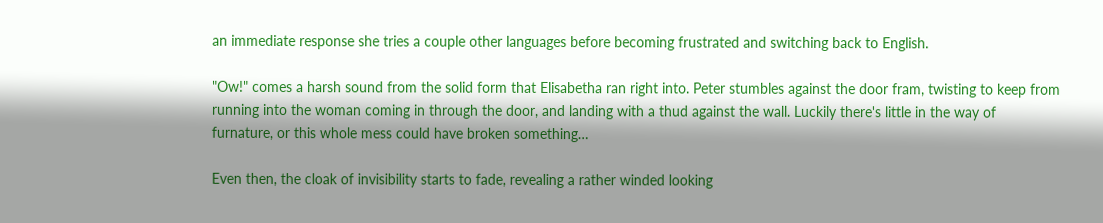an immediate response she tries a couple other languages before becoming frustrated and switching back to English.

"Ow!" comes a harsh sound from the solid form that Elisabetha ran right into. Peter stumbles against the door fram, twisting to keep from running into the woman coming in through the door, and landing with a thud against the wall. Luckily there's little in the way of furnature, or this whole mess could have broken something…

Even then, the cloak of invisibility starts to fade, revealing a rather winded looking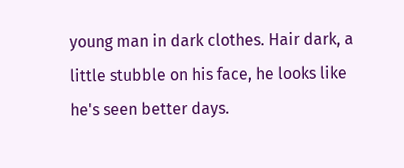young man in dark clothes. Hair dark, a little stubble on his face, he looks like he's seen better days.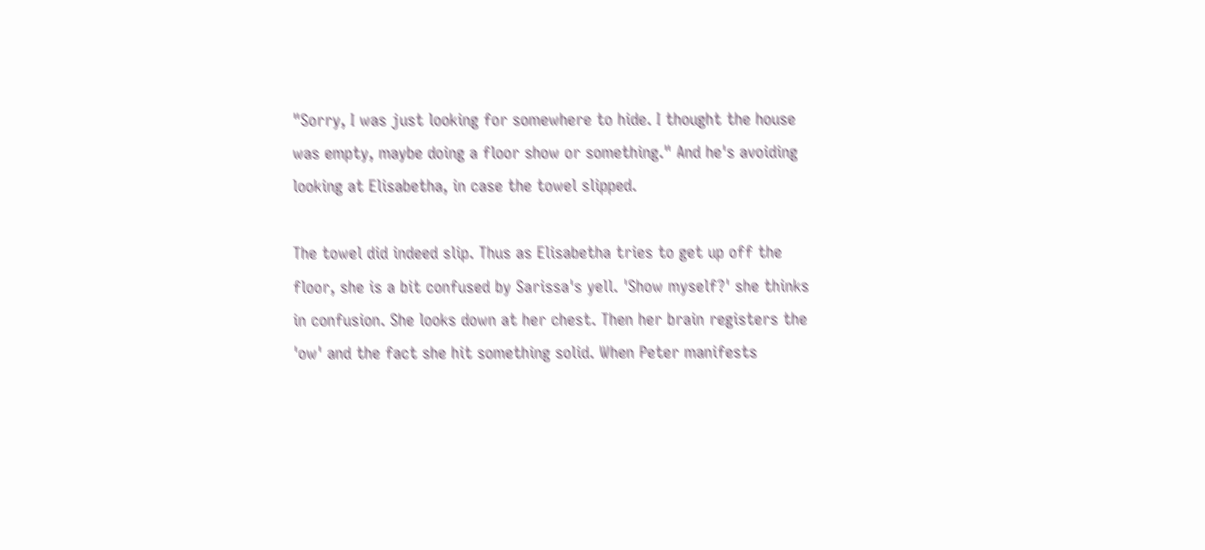"Sorry, I was just looking for somewhere to hide. I thought the house was empty, maybe doing a floor show or something." And he's avoiding looking at Elisabetha, in case the towel slipped.

The towel did indeed slip. Thus as Elisabetha tries to get up off the floor, she is a bit confused by Sarissa's yell. 'Show myself?' she thinks in confusion. She looks down at her chest. Then her brain registers the 'ow' and the fact she hit something solid. When Peter manifests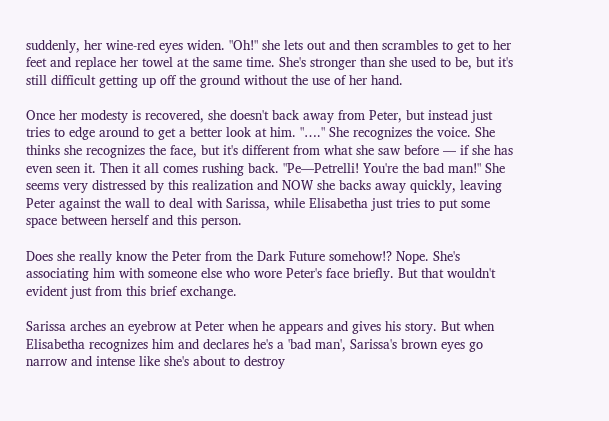suddenly, her wine-red eyes widen. "Oh!" she lets out and then scrambles to get to her feet and replace her towel at the same time. She's stronger than she used to be, but it's still difficult getting up off the ground without the use of her hand.

Once her modesty is recovered, she doesn't back away from Peter, but instead just tries to edge around to get a better look at him. "…." She recognizes the voice. She thinks she recognizes the face, but it's different from what she saw before — if she has even seen it. Then it all comes rushing back. "Pe—Petrelli! You're the bad man!" She seems very distressed by this realization and NOW she backs away quickly, leaving Peter against the wall to deal with Sarissa, while Elisabetha just tries to put some space between herself and this person.

Does she really know the Peter from the Dark Future somehow!? Nope. She's associating him with someone else who wore Peter's face briefly. But that wouldn't evident just from this brief exchange.

Sarissa arches an eyebrow at Peter when he appears and gives his story. But when Elisabetha recognizes him and declares he's a 'bad man', Sarissa's brown eyes go narrow and intense like she's about to destroy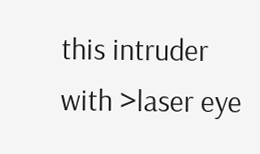this intruder with >laser eye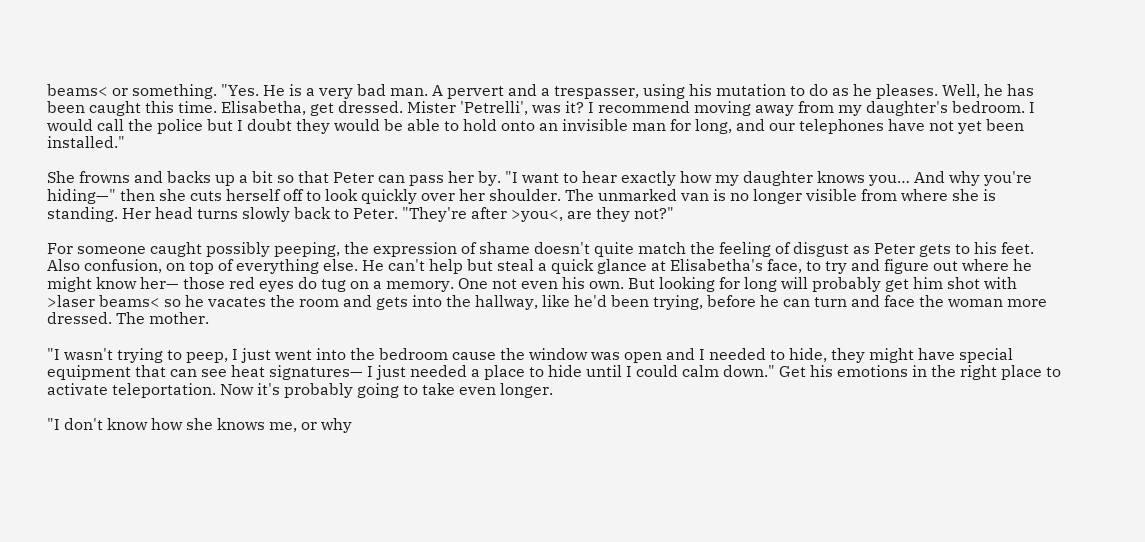beams< or something. "Yes. He is a very bad man. A pervert and a trespasser, using his mutation to do as he pleases. Well, he has been caught this time. Elisabetha, get dressed. Mister 'Petrelli', was it? I recommend moving away from my daughter's bedroom. I would call the police but I doubt they would be able to hold onto an invisible man for long, and our telephones have not yet been installed."

She frowns and backs up a bit so that Peter can pass her by. "I want to hear exactly how my daughter knows you… And why you're hiding—" then she cuts herself off to look quickly over her shoulder. The unmarked van is no longer visible from where she is standing. Her head turns slowly back to Peter. "They're after >you<, are they not?"

For someone caught possibly peeping, the expression of shame doesn't quite match the feeling of disgust as Peter gets to his feet. Also confusion, on top of everything else. He can't help but steal a quick glance at Elisabetha's face, to try and figure out where he might know her— those red eyes do tug on a memory. One not even his own. But looking for long will probably get him shot with >laser beams< so he vacates the room and gets into the hallway, like he'd been trying, before he can turn and face the woman more dressed. The mother.

"I wasn't trying to peep, I just went into the bedroom cause the window was open and I needed to hide, they might have special equipment that can see heat signatures— I just needed a place to hide until I could calm down." Get his emotions in the right place to activate teleportation. Now it's probably going to take even longer.

"I don't know how she knows me, or why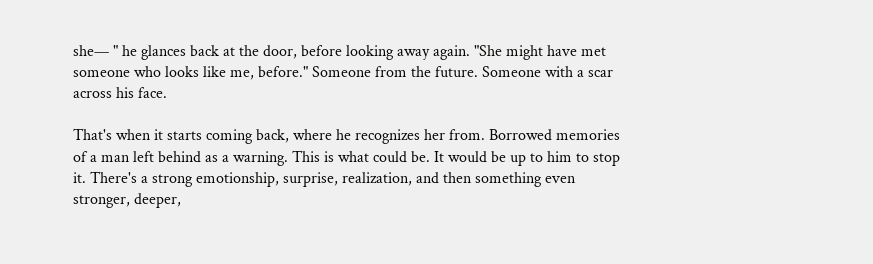she— " he glances back at the door, before looking away again. "She might have met someone who looks like me, before." Someone from the future. Someone with a scar across his face.

That's when it starts coming back, where he recognizes her from. Borrowed memories of a man left behind as a warning. This is what could be. It would be up to him to stop it. There's a strong emotionship, surprise, realization, and then something even stronger, deeper,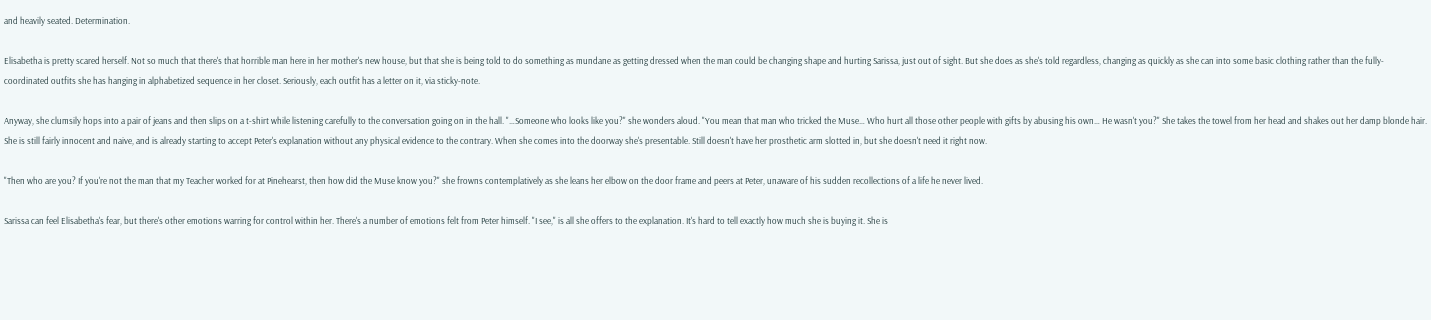and heavily seated. Determination.

Elisabetha is pretty scared herself. Not so much that there's that horrible man here in her mother's new house, but that she is being told to do something as mundane as getting dressed when the man could be changing shape and hurting Sarissa, just out of sight. But she does as she's told regardless, changing as quickly as she can into some basic clothing rather than the fully-coordinated outfits she has hanging in alphabetized sequence in her closet. Seriously, each outfit has a letter on it, via sticky-note.

Anyway, she clumsily hops into a pair of jeans and then slips on a t-shirt while listening carefully to the conversation going on in the hall. "…Someone who looks like you?" she wonders aloud. "You mean that man who tricked the Muse… Who hurt all those other people with gifts by abusing his own… He wasn't you?" She takes the towel from her head and shakes out her damp blonde hair. She is still fairly innocent and naive, and is already starting to accept Peter's explanation without any physical evidence to the contrary. When she comes into the doorway she's presentable. Still doesn't have her prosthetic arm slotted in, but she doesn't need it right now.

"Then who are you? If you're not the man that my Teacher worked for at Pinehearst, then how did the Muse know you?" she frowns contemplatively as she leans her elbow on the door frame and peers at Peter, unaware of his sudden recollections of a life he never lived.

Sarissa can feel Elisabetha's fear, but there's other emotions warring for control within her. There's a number of emotions felt from Peter himself. "I see," is all she offers to the explanation. It's hard to tell exactly how much she is buying it. She is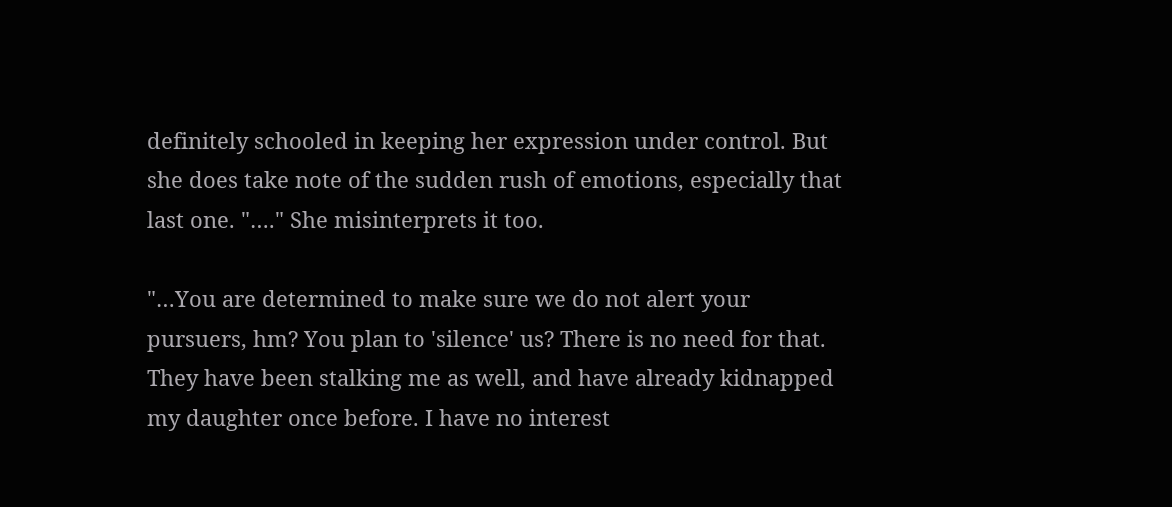definitely schooled in keeping her expression under control. But she does take note of the sudden rush of emotions, especially that last one. "…." She misinterprets it too.

"…You are determined to make sure we do not alert your pursuers, hm? You plan to 'silence' us? There is no need for that. They have been stalking me as well, and have already kidnapped my daughter once before. I have no interest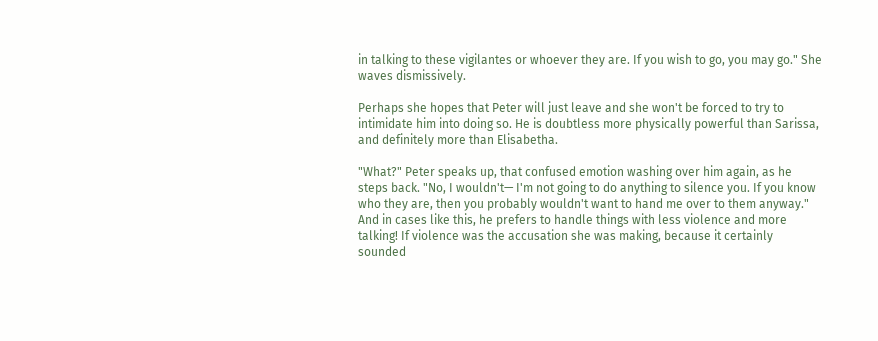in talking to these vigilantes or whoever they are. If you wish to go, you may go." She waves dismissively.

Perhaps she hopes that Peter will just leave and she won't be forced to try to intimidate him into doing so. He is doubtless more physically powerful than Sarissa, and definitely more than Elisabetha.

"What?" Peter speaks up, that confused emotion washing over him again, as he steps back. "No, I wouldn't— I'm not going to do anything to silence you. If you know who they are, then you probably wouldn't want to hand me over to them anyway." And in cases like this, he prefers to handle things with less violence and more talking! If violence was the accusation she was making, because it certainly sounded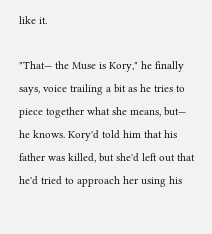like it.

"That— the Muse is Kory," he finally says, voice trailing a bit as he tries to piece together what she means, but— he knows. Kory'd told him that his father was killed, but she'd left out that he'd tried to approach her using his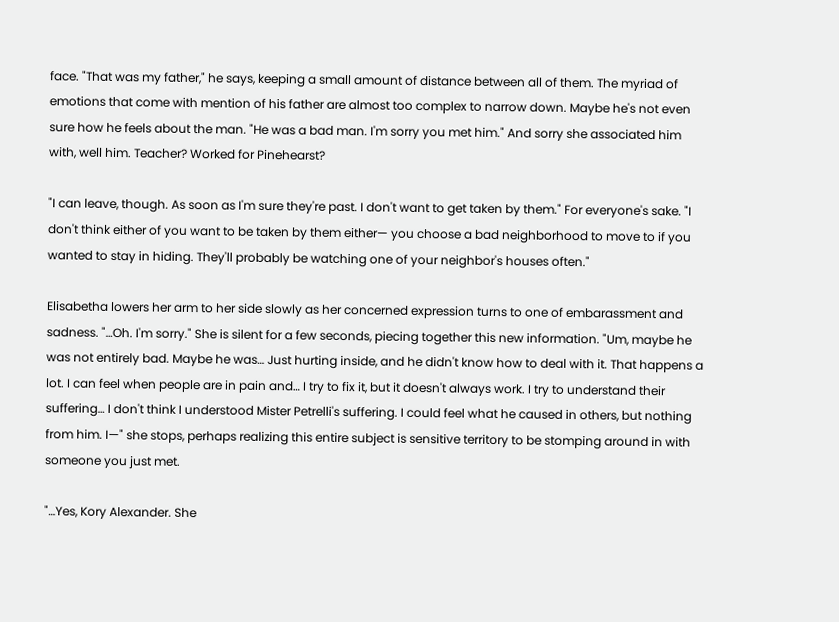face. "That was my father," he says, keeping a small amount of distance between all of them. The myriad of emotions that come with mention of his father are almost too complex to narrow down. Maybe he's not even sure how he feels about the man. "He was a bad man. I'm sorry you met him." And sorry she associated him with, well him. Teacher? Worked for Pinehearst?

"I can leave, though. As soon as I'm sure they're past. I don't want to get taken by them." For everyone's sake. "I don't think either of you want to be taken by them either— you choose a bad neighborhood to move to if you wanted to stay in hiding. They'll probably be watching one of your neighbor's houses often."

Elisabetha lowers her arm to her side slowly as her concerned expression turns to one of embarassment and sadness. "…Oh. I'm sorry." She is silent for a few seconds, piecing together this new information. "Um, maybe he was not entirely bad. Maybe he was… Just hurting inside, and he didn't know how to deal with it. That happens a lot. I can feel when people are in pain and… I try to fix it, but it doesn't always work. I try to understand their suffering… I don't think I understood Mister Petrelli's suffering. I could feel what he caused in others, but nothing from him. I—" she stops, perhaps realizing this entire subject is sensitive territory to be stomping around in with someone you just met.

"…Yes, Kory Alexander. She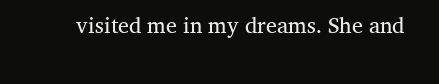visited me in my dreams. She and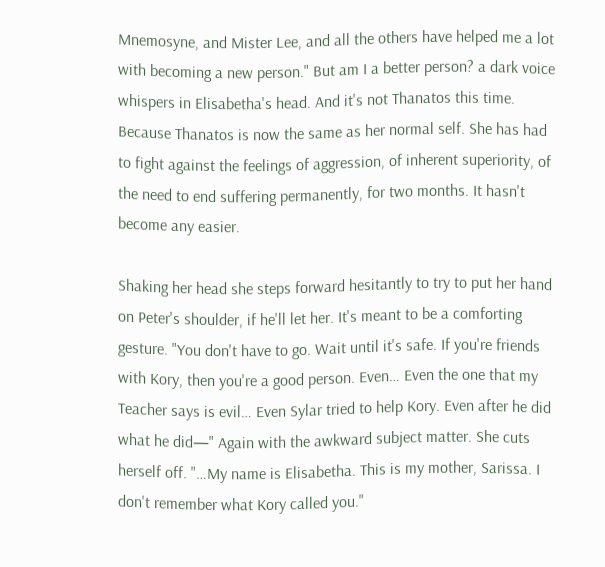Mnemosyne, and Mister Lee, and all the others have helped me a lot with becoming a new person." But am I a better person? a dark voice whispers in Elisabetha's head. And it's not Thanatos this time. Because Thanatos is now the same as her normal self. She has had to fight against the feelings of aggression, of inherent superiority, of the need to end suffering permanently, for two months. It hasn't become any easier.

Shaking her head she steps forward hesitantly to try to put her hand on Peter's shoulder, if he'll let her. It's meant to be a comforting gesture. "You don't have to go. Wait until it's safe. If you're friends with Kory, then you're a good person. Even… Even the one that my Teacher says is evil… Even Sylar tried to help Kory. Even after he did what he did—" Again with the awkward subject matter. She cuts herself off. "…My name is Elisabetha. This is my mother, Sarissa. I don't remember what Kory called you."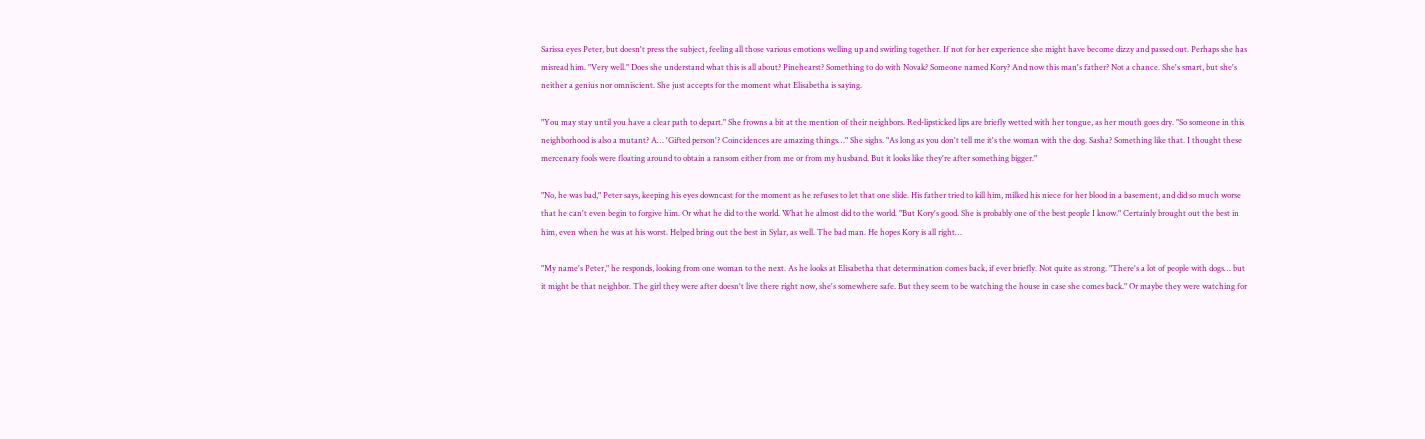Sarissa eyes Peter, but doesn't press the subject, feeling all those various emotions welling up and swirling together. If not for her experience she might have become dizzy and passed out. Perhaps she has misread him. "Very well." Does she understand what this is all about? Pinehearst? Something to do with Novak? Someone named Kory? And now this man's father? Not a chance. She's smart, but she's neither a genius nor omniscient. She just accepts for the moment what Elisabetha is saying.

"You may stay until you have a clear path to depart." She frowns a bit at the mention of their neighbors. Red-lipsticked lips are briefly wetted with her tongue, as her mouth goes dry. "So someone in this neighborhood is also a mutant? A… 'Gifted person'? Coincidences are amazing things…" She sighs. "As long as you don't tell me it's the woman with the dog. Sasha? Something like that. I thought these mercenary fools were floating around to obtain a ransom either from me or from my husband. But it looks like they're after something bigger."

"No, he was bad," Peter says, keeping his eyes downcast for the moment as he refuses to let that one slide. His father tried to kill him, milked his niece for her blood in a basement, and did so much worse that he can't even begin to forgive him. Or what he did to the world. What he almost did to the world. "But Kory's good. She is probably one of the best people I know." Certainly brought out the best in him, even when he was at his worst. Helped bring out the best in Sylar, as well. The bad man. He hopes Kory is all right…

"My name's Peter," he responds, looking from one woman to the next. As he looks at Elisabetha that determination comes back, if ever briefly. Not quite as strong. "There's a lot of people with dogs… but it might be that neighbor. The girl they were after doesn't live there right now, she's somewhere safe. But they seem to be watching the house in case she comes back." Or maybe they were watching for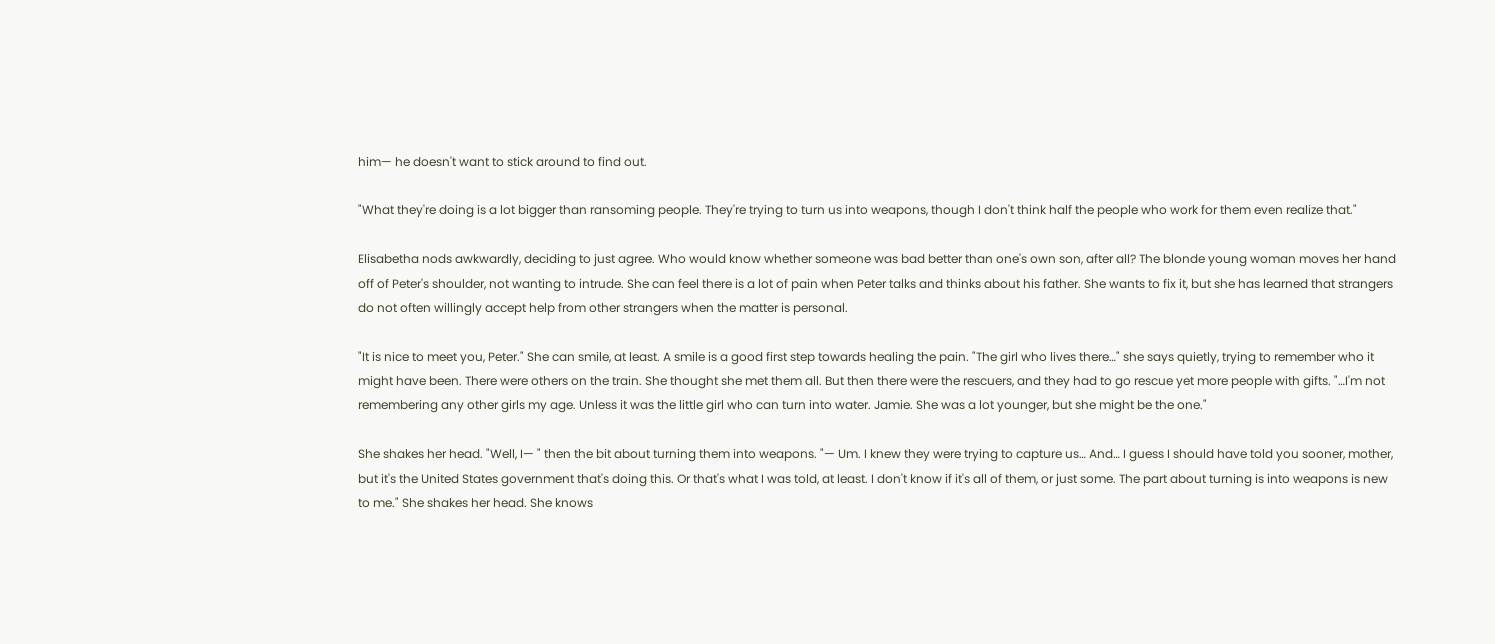him— he doesn't want to stick around to find out.

"What they're doing is a lot bigger than ransoming people. They're trying to turn us into weapons, though I don't think half the people who work for them even realize that."

Elisabetha nods awkwardly, deciding to just agree. Who would know whether someone was bad better than one's own son, after all? The blonde young woman moves her hand off of Peter's shoulder, not wanting to intrude. She can feel there is a lot of pain when Peter talks and thinks about his father. She wants to fix it, but she has learned that strangers do not often willingly accept help from other strangers when the matter is personal.

"It is nice to meet you, Peter." She can smile, at least. A smile is a good first step towards healing the pain. "The girl who lives there…" she says quietly, trying to remember who it might have been. There were others on the train. She thought she met them all. But then there were the rescuers, and they had to go rescue yet more people with gifts. "…I'm not remembering any other girls my age. Unless it was the little girl who can turn into water. Jamie. She was a lot younger, but she might be the one."

She shakes her head. "Well, I— " then the bit about turning them into weapons. "— Um. I knew they were trying to capture us… And… I guess I should have told you sooner, mother, but it's the United States government that's doing this. Or that's what I was told, at least. I don't know if it's all of them, or just some. The part about turning is into weapons is new to me." She shakes her head. She knows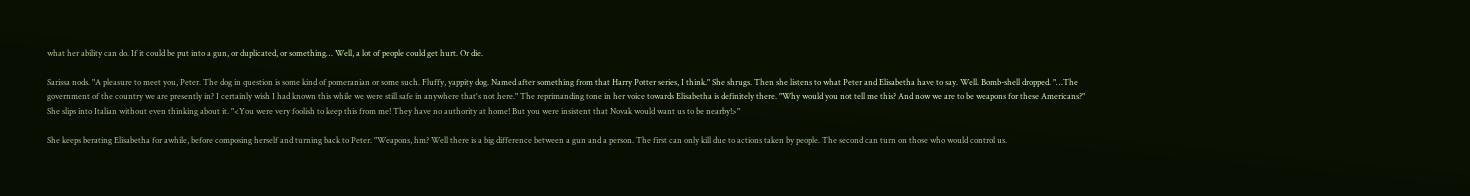what her ability can do. If it could be put into a gun, or duplicated, or something… Well, a lot of people could get hurt. Or die.

Sarissa nods. "A pleasure to meet you, Peter. The dog in question is some kind of pomeranian or some such. Fluffy, yappity dog. Named after something from that Harry Potter series, I think." She shrugs. Then she listens to what Peter and Elisabetha have to say. Well. Bomb-shell dropped. "…The government of the country we are presently in? I certainly wish I had known this while we were still safe in anywhere that's not here." The reprimanding tone in her voice towards Elisabetha is definitely there. "Why would you not tell me this? And now we are to be weapons for these Americans?" She slips into Italian without even thinking about it. "<You were very foolish to keep this from me! They have no authority at home! But you were insistent that Novak would want us to be nearby!>"

She keeps berating Elisabetha for awhile, before composing herself and turning back to Peter. "Weapons, hm? Well there is a big difference between a gun and a person. The first can only kill due to actions taken by people. The second can turn on those who would control us.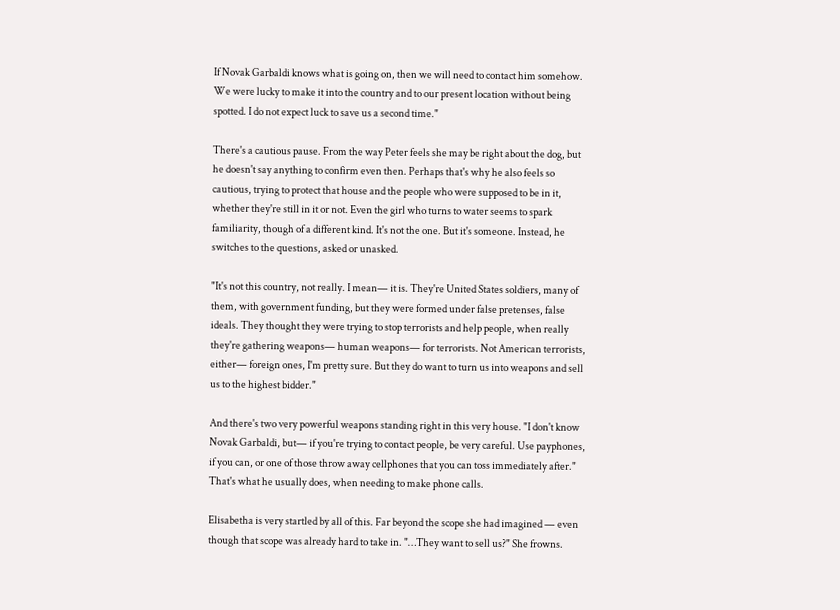If Novak Garbaldi knows what is going on, then we will need to contact him somehow. We were lucky to make it into the country and to our present location without being spotted. I do not expect luck to save us a second time."

There's a cautious pause. From the way Peter feels she may be right about the dog, but he doesn't say anything to confirm even then. Perhaps that's why he also feels so cautious, trying to protect that house and the people who were supposed to be in it, whether they're still in it or not. Even the girl who turns to water seems to spark familiarity, though of a different kind. It's not the one. But it's someone. Instead, he switches to the questions, asked or unasked.

"It's not this country, not really. I mean— it is. They're United States soldiers, many of them, with government funding, but they were formed under false pretenses, false ideals. They thought they were trying to stop terrorists and help people, when really they're gathering weapons— human weapons— for terrorists. Not American terrorists, either— foreign ones, I'm pretty sure. But they do want to turn us into weapons and sell us to the highest bidder."

And there's two very powerful weapons standing right in this very house. "I don't know Novak Garbaldi, but— if you're trying to contact people, be very careful. Use payphones, if you can, or one of those throw away cellphones that you can toss immediately after." That's what he usually does, when needing to make phone calls.

Elisabetha is very startled by all of this. Far beyond the scope she had imagined — even though that scope was already hard to take in. "…They want to sell us?" She frowns.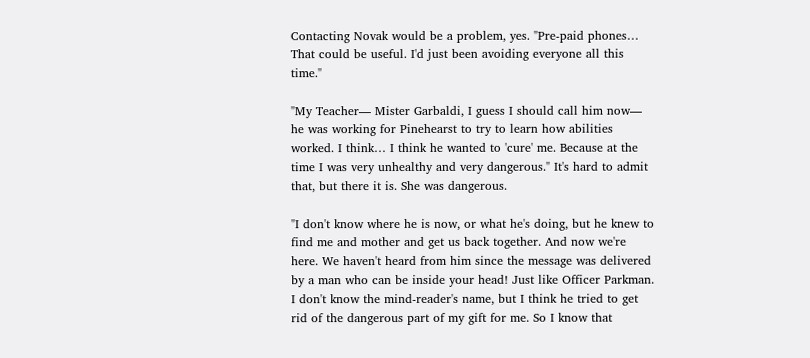Contacting Novak would be a problem, yes. "Pre-paid phones… That could be useful. I'd just been avoiding everyone all this time."

"My Teacher— Mister Garbaldi, I guess I should call him now— he was working for Pinehearst to try to learn how abilities worked. I think… I think he wanted to 'cure' me. Because at the time I was very unhealthy and very dangerous." It's hard to admit that, but there it is. She was dangerous.

"I don't know where he is now, or what he's doing, but he knew to find me and mother and get us back together. And now we're here. We haven't heard from him since the message was delivered by a man who can be inside your head! Just like Officer Parkman. I don't know the mind-reader's name, but I think he tried to get rid of the dangerous part of my gift for me. So I know that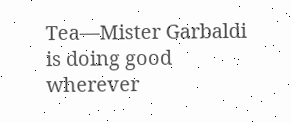Tea—Mister Garbaldi is doing good wherever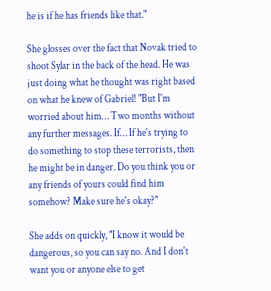he is if he has friends like that."

She glosses over the fact that Novak tried to shoot Sylar in the back of the head. He was just doing what he thought was right based on what he knew of Gabriel! "But I'm worried about him… Two months without any further messages. If… If he's trying to do something to stop these terrorists, then he might be in danger. Do you think you or any friends of yours could find him somehow? Make sure he's okay?"

She adds on quickly, "I know it would be dangerous, so you can say no. And I don't want you or anyone else to get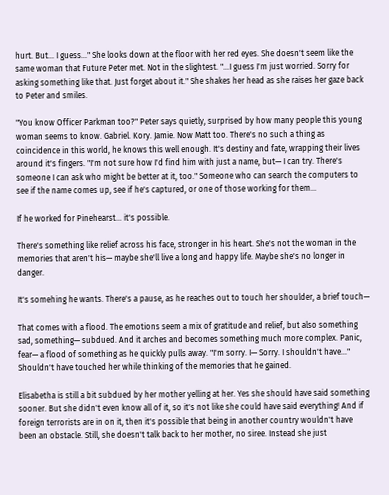hurt. But… I guess…" She looks down at the floor with her red eyes. She doesn't seem like the same woman that Future Peter met. Not in the slightest. "…I guess I'm just worried. Sorry for asking something like that. Just forget about it." She shakes her head as she raises her gaze back to Peter and smiles.

"You know Officer Parkman too?" Peter says quietly, surprised by how many people this young woman seems to know. Gabriel. Kory. Jamie. Now Matt too. There's no such a thing as coincidence in this world, he knows this well enough. It's destiny and fate, wrapping their lives around it's fingers. "I'm not sure how I'd find him with just a name, but— I can try. There's someone I can ask who might be better at it, too." Someone who can search the computers to see if the name comes up, see if he's captured, or one of those working for them…

If he worked for Pinehearst… it's possible.

There's something like relief across his face, stronger in his heart. She's not the woman in the memories that aren't his— maybe she'll live a long and happy life. Maybe she's no longer in danger.

It's somehing he wants. There's a pause, as he reaches out to touch her shoulder, a brief touch—

That comes with a flood. The emotions seem a mix of gratitude and relief, but also something sad, something— subdued. And it arches and becomes something much more complex. Panic, fear— a flood of something as he quickly pulls away. "I'm sorry. I— Sorry. I shouldn't have…" Shouldn't have touched her while thinking of the memories that he gained.

Elisabetha is still a bit subdued by her mother yelling at her. Yes she should have said something sooner. But she didn't even know all of it, so it's not like she could have said everything! And if foreign terrorists are in on it, then it's possible that being in another country wouldn't have been an obstacle. Still, she doesn't talk back to her mother, no siree. Instead she just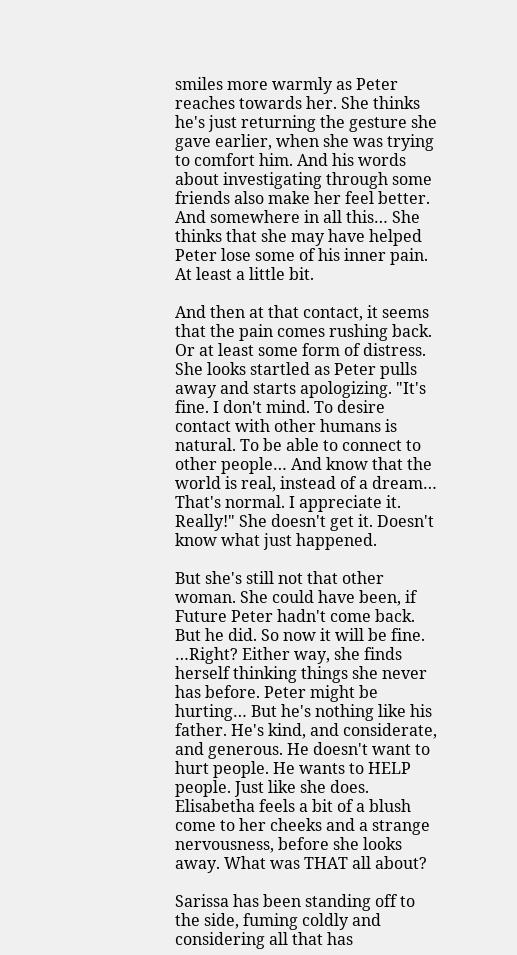smiles more warmly as Peter reaches towards her. She thinks he's just returning the gesture she gave earlier, when she was trying to comfort him. And his words about investigating through some friends also make her feel better. And somewhere in all this… She thinks that she may have helped Peter lose some of his inner pain. At least a little bit.

And then at that contact, it seems that the pain comes rushing back. Or at least some form of distress. She looks startled as Peter pulls away and starts apologizing. "It's fine. I don't mind. To desire contact with other humans is natural. To be able to connect to other people… And know that the world is real, instead of a dream… That's normal. I appreciate it. Really!" She doesn't get it. Doesn't know what just happened.

But she's still not that other woman. She could have been, if Future Peter hadn't come back. But he did. So now it will be fine. …Right? Either way, she finds herself thinking things she never has before. Peter might be hurting… But he's nothing like his father. He's kind, and considerate, and generous. He doesn't want to hurt people. He wants to HELP people. Just like she does. Elisabetha feels a bit of a blush come to her cheeks and a strange nervousness, before she looks away. What was THAT all about?

Sarissa has been standing off to the side, fuming coldly and considering all that has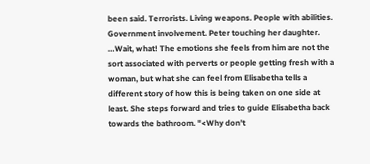been said. Terrorists. Living weapons. People with abilities. Government involvement. Peter touching her daughter. …Wait, what! The emotions she feels from him are not the sort associated with perverts or people getting fresh with a woman, but what she can feel from Elisabetha tells a different story of how this is being taken on one side at least. She steps forward and tries to guide Elisabetha back towards the bathroom. "<Why don't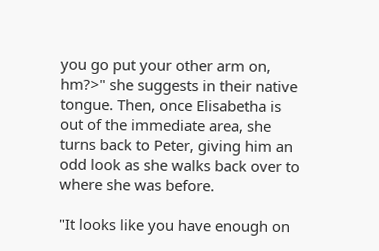you go put your other arm on, hm?>" she suggests in their native tongue. Then, once Elisabetha is out of the immediate area, she turns back to Peter, giving him an odd look as she walks back over to where she was before.

"It looks like you have enough on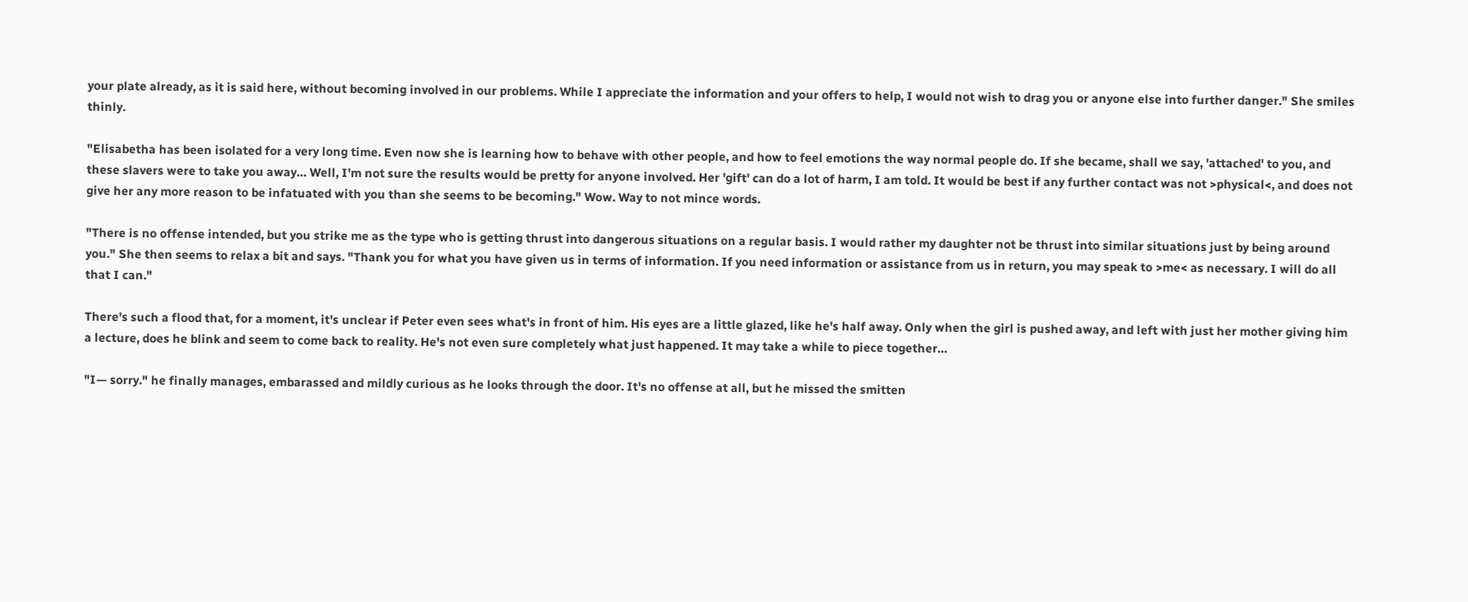your plate already, as it is said here, without becoming involved in our problems. While I appreciate the information and your offers to help, I would not wish to drag you or anyone else into further danger." She smiles thinly.

"Elisabetha has been isolated for a very long time. Even now she is learning how to behave with other people, and how to feel emotions the way normal people do. If she became, shall we say, 'attached' to you, and these slavers were to take you away… Well, I'm not sure the results would be pretty for anyone involved. Her 'gift' can do a lot of harm, I am told. It would be best if any further contact was not >physical<, and does not give her any more reason to be infatuated with you than she seems to be becoming." Wow. Way to not mince words.

"There is no offense intended, but you strike me as the type who is getting thrust into dangerous situations on a regular basis. I would rather my daughter not be thrust into similar situations just by being around you." She then seems to relax a bit and says. "Thank you for what you have given us in terms of information. If you need information or assistance from us in return, you may speak to >me< as necessary. I will do all that I can."

There's such a flood that, for a moment, it's unclear if Peter even sees what's in front of him. His eyes are a little glazed, like he's half away. Only when the girl is pushed away, and left with just her mother giving him a lecture, does he blink and seem to come back to reality. He's not even sure completely what just happened. It may take a while to piece together…

"I— sorry." he finally manages, embarassed and mildly curious as he looks through the door. It's no offense at all, but he missed the smitten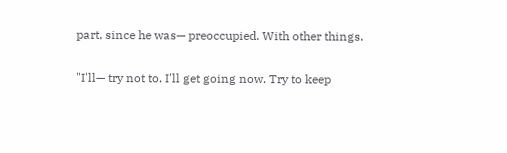part, since he was— preoccupied. With other things.

"I'll— try not to. I'll get going now. Try to keep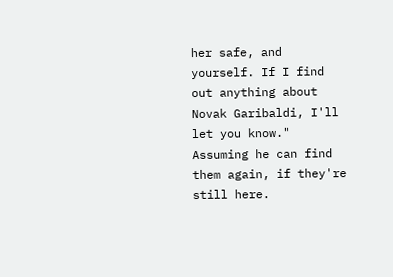her safe, and yourself. If I find out anything about Novak Garibaldi, I'll let you know." Assuming he can find them again, if they're still here.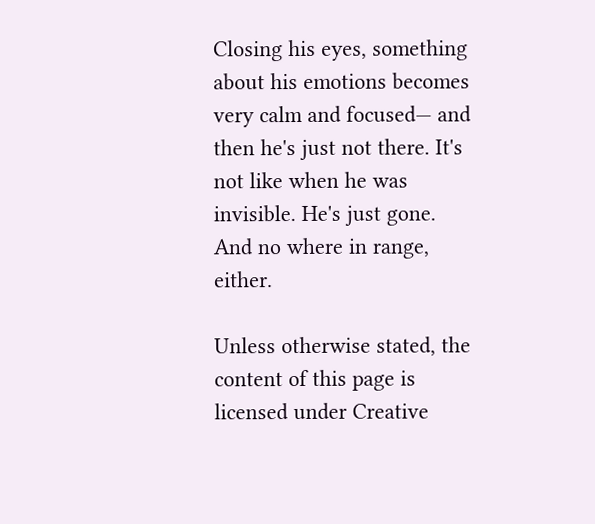Closing his eyes, something about his emotions becomes very calm and focused— and then he's just not there. It's not like when he was invisible. He's just gone. And no where in range, either.

Unless otherwise stated, the content of this page is licensed under Creative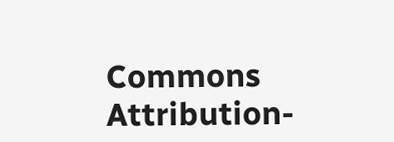Commons Attribution-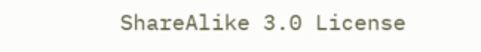ShareAlike 3.0 License